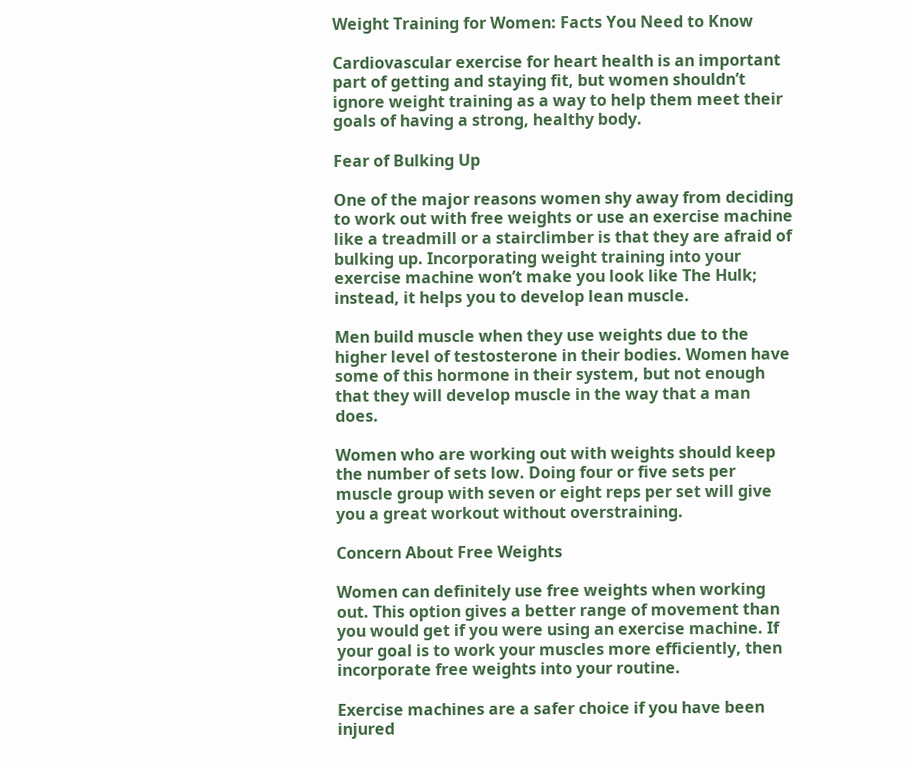Weight Training for Women: Facts You Need to Know

Cardiovascular exercise for heart health is an important part of getting and staying fit, but women shouldn’t ignore weight training as a way to help them meet their goals of having a strong, healthy body.

Fear of Bulking Up

One of the major reasons women shy away from deciding to work out with free weights or use an exercise machine like a treadmill or a stairclimber is that they are afraid of bulking up. Incorporating weight training into your exercise machine won’t make you look like The Hulk; instead, it helps you to develop lean muscle.

Men build muscle when they use weights due to the higher level of testosterone in their bodies. Women have some of this hormone in their system, but not enough that they will develop muscle in the way that a man does.

Women who are working out with weights should keep the number of sets low. Doing four or five sets per muscle group with seven or eight reps per set will give you a great workout without overstraining.

Concern About Free Weights

Women can definitely use free weights when working out. This option gives a better range of movement than you would get if you were using an exercise machine. If your goal is to work your muscles more efficiently, then incorporate free weights into your routine.

Exercise machines are a safer choice if you have been injured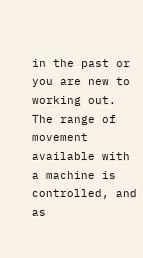in the past or you are new to working out. The range of movement available with a machine is controlled, and as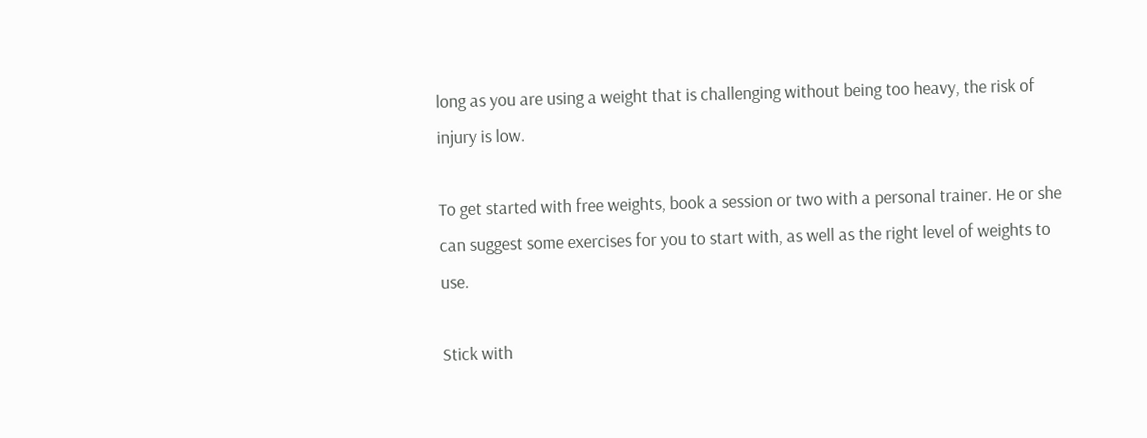long as you are using a weight that is challenging without being too heavy, the risk of injury is low.

To get started with free weights, book a session or two with a personal trainer. He or she can suggest some exercises for you to start with, as well as the right level of weights to use.

Stick with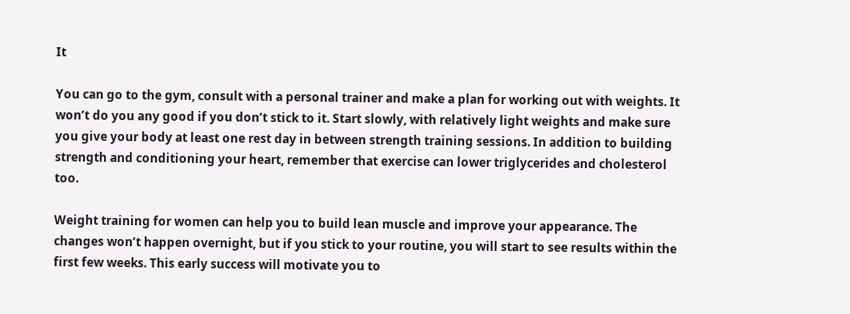It

You can go to the gym, consult with a personal trainer and make a plan for working out with weights. It won’t do you any good if you don’t stick to it. Start slowly, with relatively light weights and make sure you give your body at least one rest day in between strength training sessions. In addition to building strength and conditioning your heart, remember that exercise can lower triglycerides and cholesterol too.

Weight training for women can help you to build lean muscle and improve your appearance. The changes won’t happen overnight, but if you stick to your routine, you will start to see results within the first few weeks. This early success will motivate you to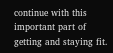continue with this important part of getting and staying fit.